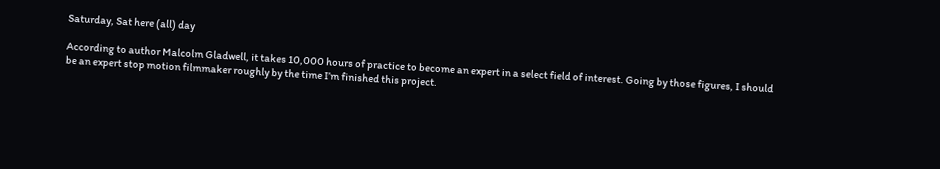Saturday, Sat here (all) day

According to author Malcolm Gladwell, it takes 10,000 hours of practice to become an expert in a select field of interest. Going by those figures, I should be an expert stop motion filmmaker roughly by the time I’m finished this project.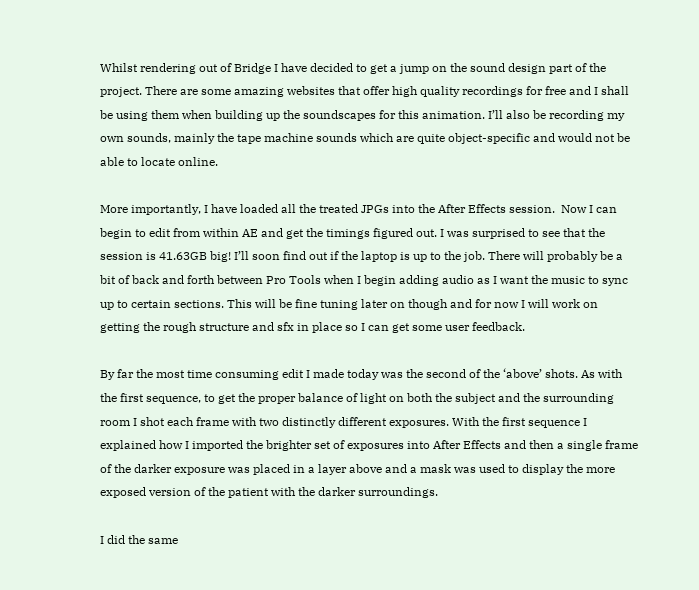Whilst rendering out of Bridge I have decided to get a jump on the sound design part of the project. There are some amazing websites that offer high quality recordings for free and I shall be using them when building up the soundscapes for this animation. I’ll also be recording my own sounds, mainly the tape machine sounds which are quite object-specific and would not be able to locate online.

More importantly, I have loaded all the treated JPGs into the After Effects session.  Now I can begin to edit from within AE and get the timings figured out. I was surprised to see that the session is 41.63GB big! I’ll soon find out if the laptop is up to the job. There will probably be a bit of back and forth between Pro Tools when I begin adding audio as I want the music to sync up to certain sections. This will be fine tuning later on though and for now I will work on getting the rough structure and sfx in place so I can get some user feedback.

By far the most time consuming edit I made today was the second of the ‘above’ shots. As with the first sequence, to get the proper balance of light on both the subject and the surrounding room I shot each frame with two distinctly different exposures. With the first sequence I explained how I imported the brighter set of exposures into After Effects and then a single frame of the darker exposure was placed in a layer above and a mask was used to display the more exposed version of the patient with the darker surroundings.

I did the same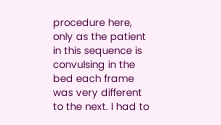procedure here, only as the patient in this sequence is convulsing in the bed each frame was very different to the next. I had to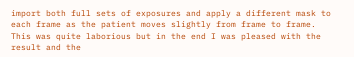import both full sets of exposures and apply a different mask to each frame as the patient moves slightly from frame to frame. This was quite laborious but in the end I was pleased with the result and the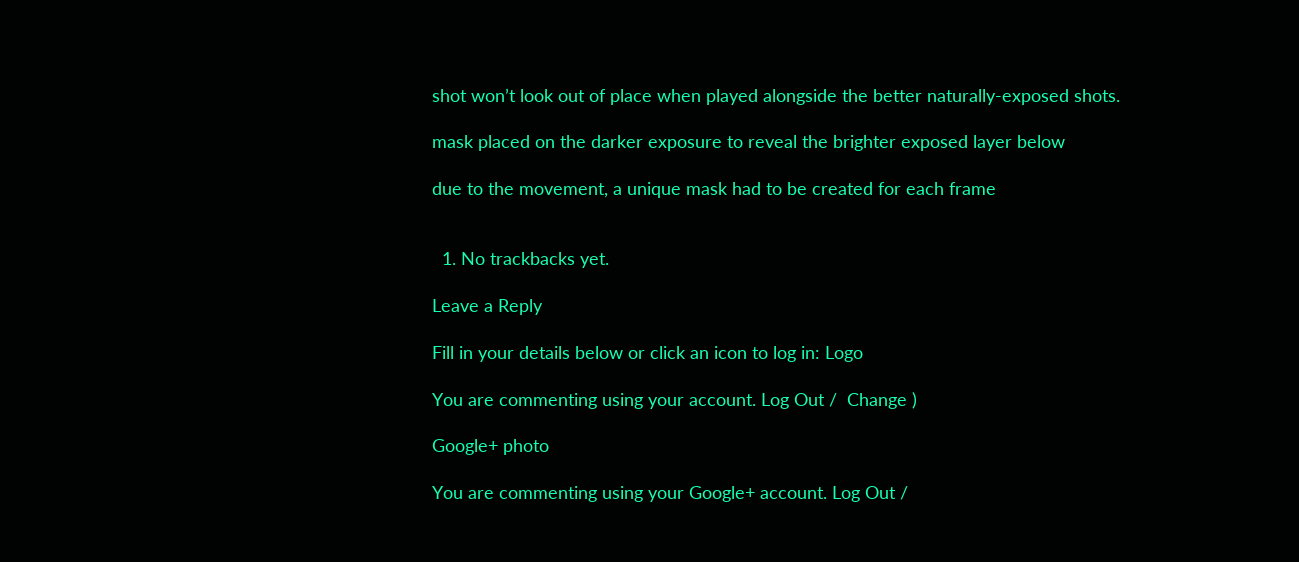shot won’t look out of place when played alongside the better naturally-exposed shots.

mask placed on the darker exposure to reveal the brighter exposed layer below

due to the movement, a unique mask had to be created for each frame


  1. No trackbacks yet.

Leave a Reply

Fill in your details below or click an icon to log in: Logo

You are commenting using your account. Log Out /  Change )

Google+ photo

You are commenting using your Google+ account. Log Out /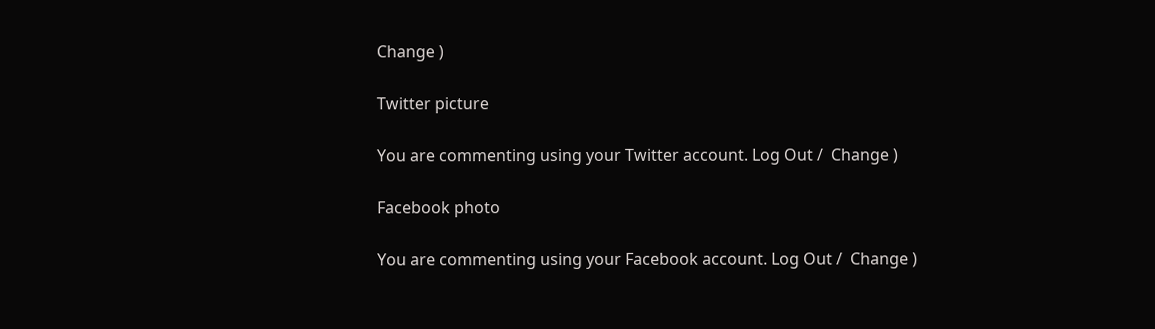Change )

Twitter picture

You are commenting using your Twitter account. Log Out /  Change )

Facebook photo

You are commenting using your Facebook account. Log Out /  Change )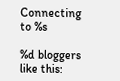Connecting to %s

%d bloggers like this: